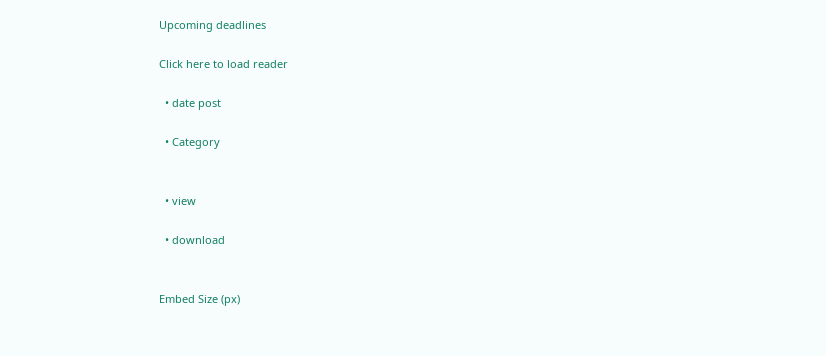Upcoming deadlines

Click here to load reader

  • date post

  • Category


  • view

  • download


Embed Size (px)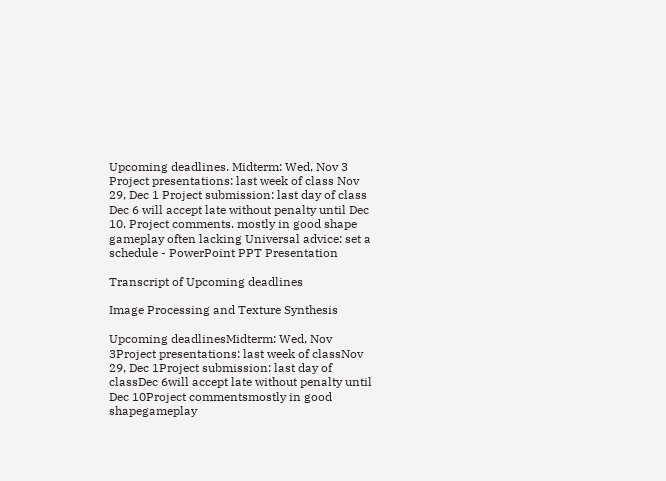Upcoming deadlines. Midterm: Wed, Nov 3 Project presentations: last week of class Nov 29, Dec 1 Project submission: last day of class Dec 6 will accept late without penalty until Dec 10. Project comments. mostly in good shape gameplay often lacking Universal advice: set a schedule - PowerPoint PPT Presentation

Transcript of Upcoming deadlines

Image Processing and Texture Synthesis

Upcoming deadlinesMidterm: Wed, Nov 3Project presentations: last week of classNov 29, Dec 1Project submission: last day of classDec 6will accept late without penalty until Dec 10Project commentsmostly in good shapegameplay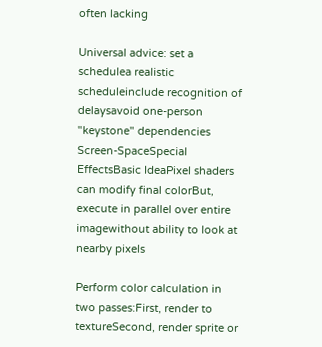often lacking

Universal advice: set a schedulea realistic scheduleinclude recognition of delaysavoid one-person "keystone" dependencies Screen-SpaceSpecial EffectsBasic IdeaPixel shaders can modify final colorBut, execute in parallel over entire imagewithout ability to look at nearby pixels

Perform color calculation in two passes:First, render to textureSecond, render sprite or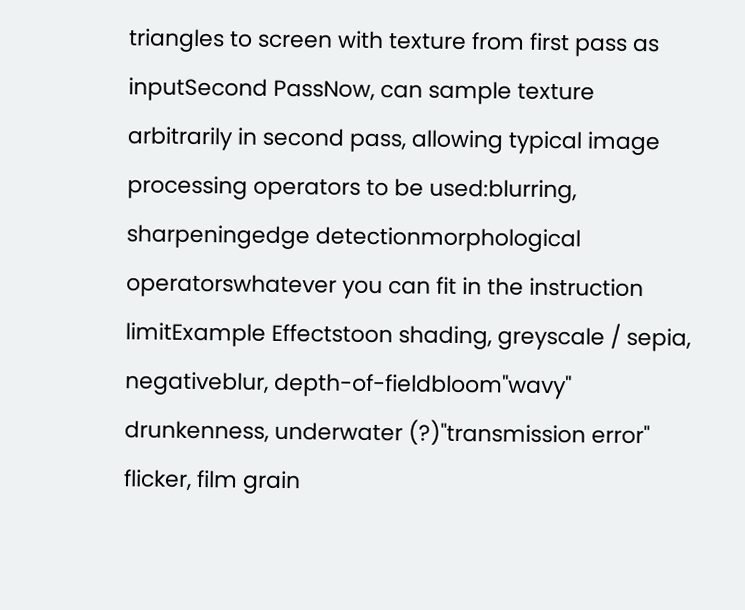triangles to screen with texture from first pass as inputSecond PassNow, can sample texture arbitrarily in second pass, allowing typical image processing operators to be used:blurring, sharpeningedge detectionmorphological operatorswhatever you can fit in the instruction limitExample Effectstoon shading, greyscale / sepia, negativeblur, depth-of-fieldbloom"wavy" drunkenness, underwater (?)"transmission error" flicker, film grain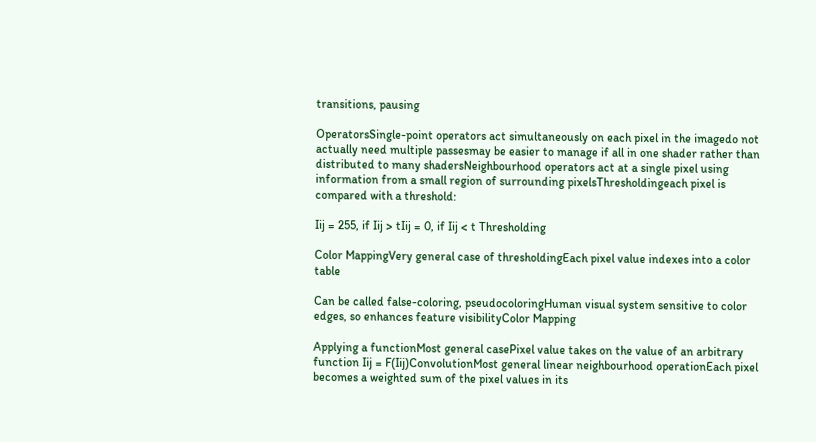transitions, pausing

OperatorsSingle-point operators act simultaneously on each pixel in the imagedo not actually need multiple passesmay be easier to manage if all in one shader rather than distributed to many shadersNeighbourhood operators act at a single pixel using information from a small region of surrounding pixelsThresholdingeach pixel is compared with a threshold:

Iij = 255, if Iij > tIij = 0, if Iij < t Thresholding

Color MappingVery general case of thresholdingEach pixel value indexes into a color table

Can be called false-coloring, pseudocoloringHuman visual system sensitive to color edges, so enhances feature visibilityColor Mapping

Applying a functionMost general casePixel value takes on the value of an arbitrary function Iij = F(Iij)ConvolutionMost general linear neighbourhood operationEach pixel becomes a weighted sum of the pixel values in its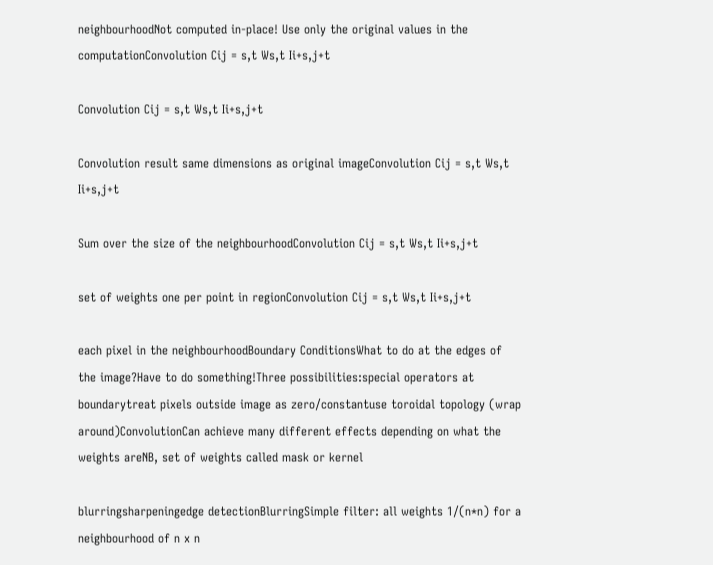neighbourhoodNot computed in-place! Use only the original values in the computationConvolution Cij = s,t Ws,t Ii+s,j+t

Convolution Cij = s,t Ws,t Ii+s,j+t

Convolution result same dimensions as original imageConvolution Cij = s,t Ws,t Ii+s,j+t

Sum over the size of the neighbourhoodConvolution Cij = s,t Ws,t Ii+s,j+t

set of weights one per point in regionConvolution Cij = s,t Ws,t Ii+s,j+t

each pixel in the neighbourhoodBoundary ConditionsWhat to do at the edges of the image?Have to do something!Three possibilities:special operators at boundarytreat pixels outside image as zero/constantuse toroidal topology (wrap around)ConvolutionCan achieve many different effects depending on what the weights areNB, set of weights called mask or kernel

blurringsharpeningedge detectionBlurringSimple filter: all weights 1/(n*n) for a neighbourhood of n x n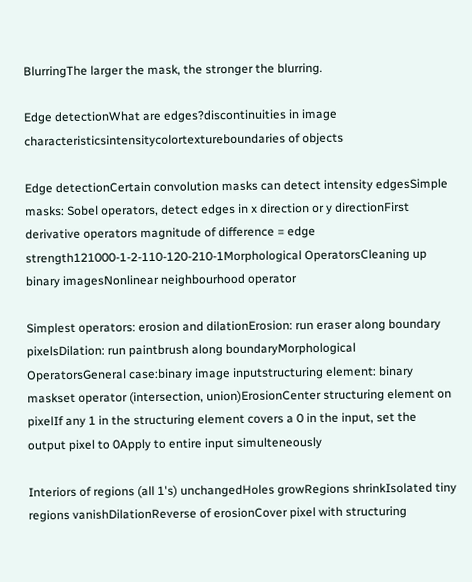BlurringThe larger the mask, the stronger the blurring.

Edge detectionWhat are edges?discontinuities in image characteristicsintensitycolortextureboundaries of objects

Edge detectionCertain convolution masks can detect intensity edgesSimple masks: Sobel operators, detect edges in x direction or y directionFirst derivative operators magnitude of difference = edge strength121000-1-2-110-120-210-1Morphological OperatorsCleaning up binary imagesNonlinear neighbourhood operator

Simplest operators: erosion and dilationErosion: run eraser along boundary pixelsDilation: run paintbrush along boundaryMorphological OperatorsGeneral case:binary image inputstructuring element: binary maskset operator (intersection, union)ErosionCenter structuring element on pixelIf any 1 in the structuring element covers a 0 in the input, set the output pixel to 0Apply to entire input simulteneously

Interiors of regions (all 1's) unchangedHoles growRegions shrinkIsolated tiny regions vanishDilationReverse of erosionCover pixel with structuring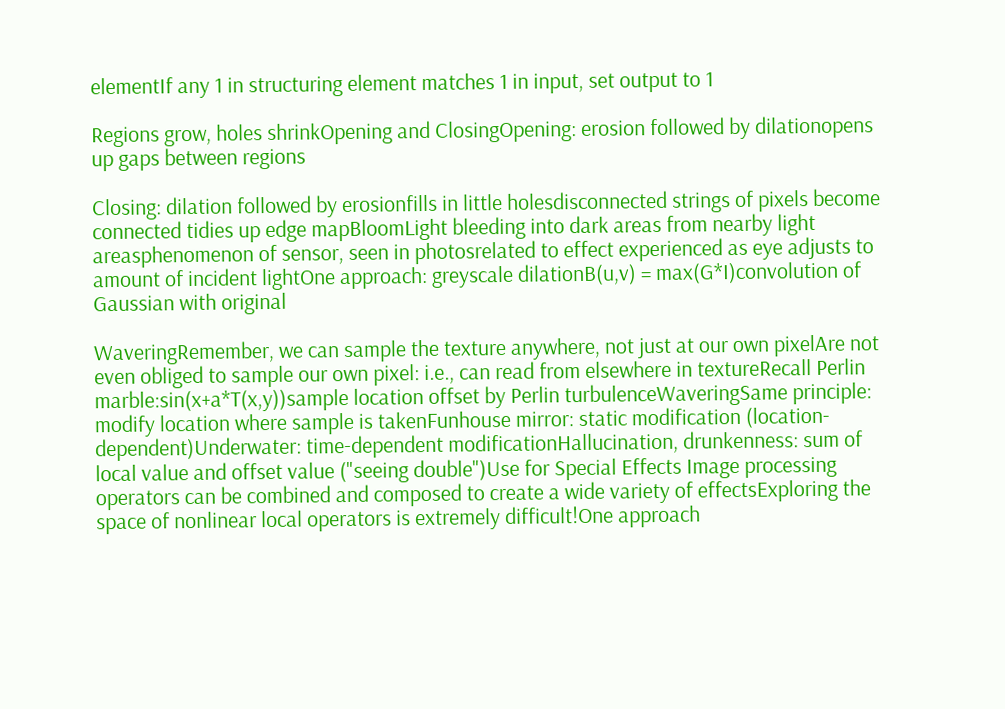elementIf any 1 in structuring element matches 1 in input, set output to 1

Regions grow, holes shrinkOpening and ClosingOpening: erosion followed by dilationopens up gaps between regions

Closing: dilation followed by erosionfills in little holesdisconnected strings of pixels become connected tidies up edge mapBloomLight bleeding into dark areas from nearby light areasphenomenon of sensor, seen in photosrelated to effect experienced as eye adjusts to amount of incident lightOne approach: greyscale dilationB(u,v) = max(G*I)convolution of Gaussian with original

WaveringRemember, we can sample the texture anywhere, not just at our own pixelAre not even obliged to sample our own pixel: i.e., can read from elsewhere in textureRecall Perlin marble:sin(x+a*T(x,y))sample location offset by Perlin turbulenceWaveringSame principle: modify location where sample is takenFunhouse mirror: static modification (location-dependent)Underwater: time-dependent modificationHallucination, drunkenness: sum of local value and offset value ("seeing double")Use for Special Effects Image processing operators can be combined and composed to create a wide variety of effectsExploring the space of nonlinear local operators is extremely difficult!One approach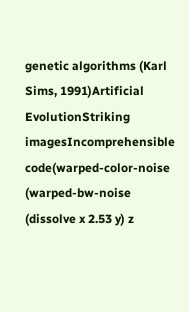genetic algorithms (Karl Sims, 1991)Artificial EvolutionStriking imagesIncomprehensible code(warped-color-noise (warped-bw-noise (dissolve x 2.53 y) z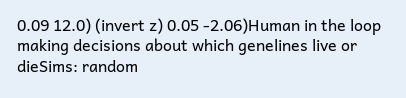0.09 12.0) (invert z) 0.05 -2.06)Human in the loop making decisions about which genelines live or dieSims: random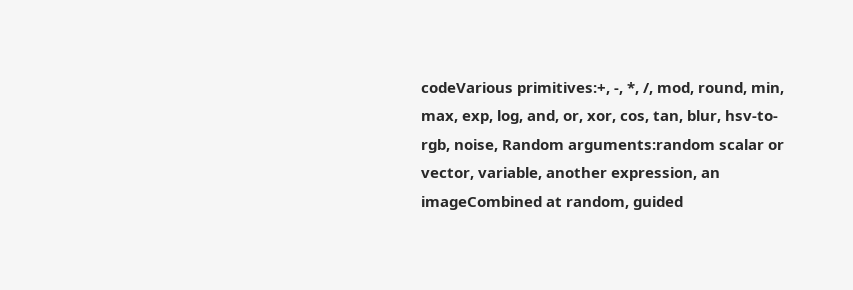codeVarious primitives:+, -, *, /, mod, round, min, max, exp, log, and, or, xor, cos, tan, blur, hsv-to-rgb, noise, Random arguments:random scalar or vector, variable, another expression, an imageCombined at random, guided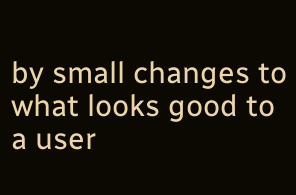by small changes to what looks good to a user